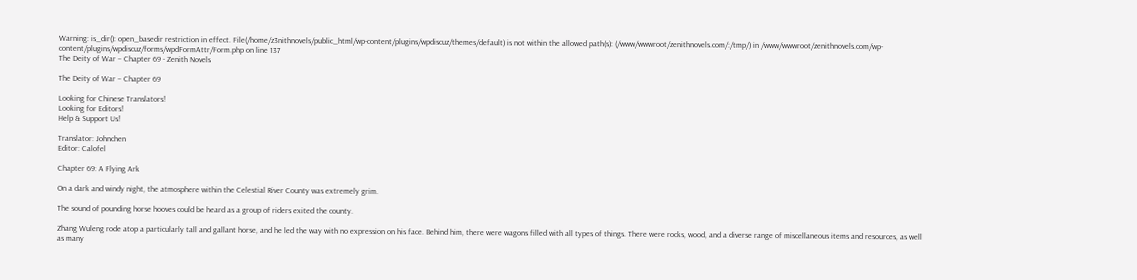Warning: is_dir(): open_basedir restriction in effect. File(/home/z3nithnovels/public_html/wp-content/plugins/wpdiscuz/themes/default) is not within the allowed path(s): (/www/wwwroot/zenithnovels.com/:/tmp/) in /www/wwwroot/zenithnovels.com/wp-content/plugins/wpdiscuz/forms/wpdFormAttr/Form.php on line 137
The Deity of War – Chapter 69 - Zenith Novels

The Deity of War – Chapter 69

Looking for Chinese Translators!
Looking for Editors!
Help & Support Us!

Translator: Johnchen
Editor: Calofel

Chapter 69: A Flying Ark

On a dark and windy night, the atmosphere within the Celestial River County was extremely grim.

The sound of pounding horse hooves could be heard as a group of riders exited the county.

Zhang Wuleng rode atop a particularly tall and gallant horse, and he led the way with no expression on his face. Behind him, there were wagons filled with all types of things. There were rocks, wood, and a diverse range of miscellaneous items and resources, as well as many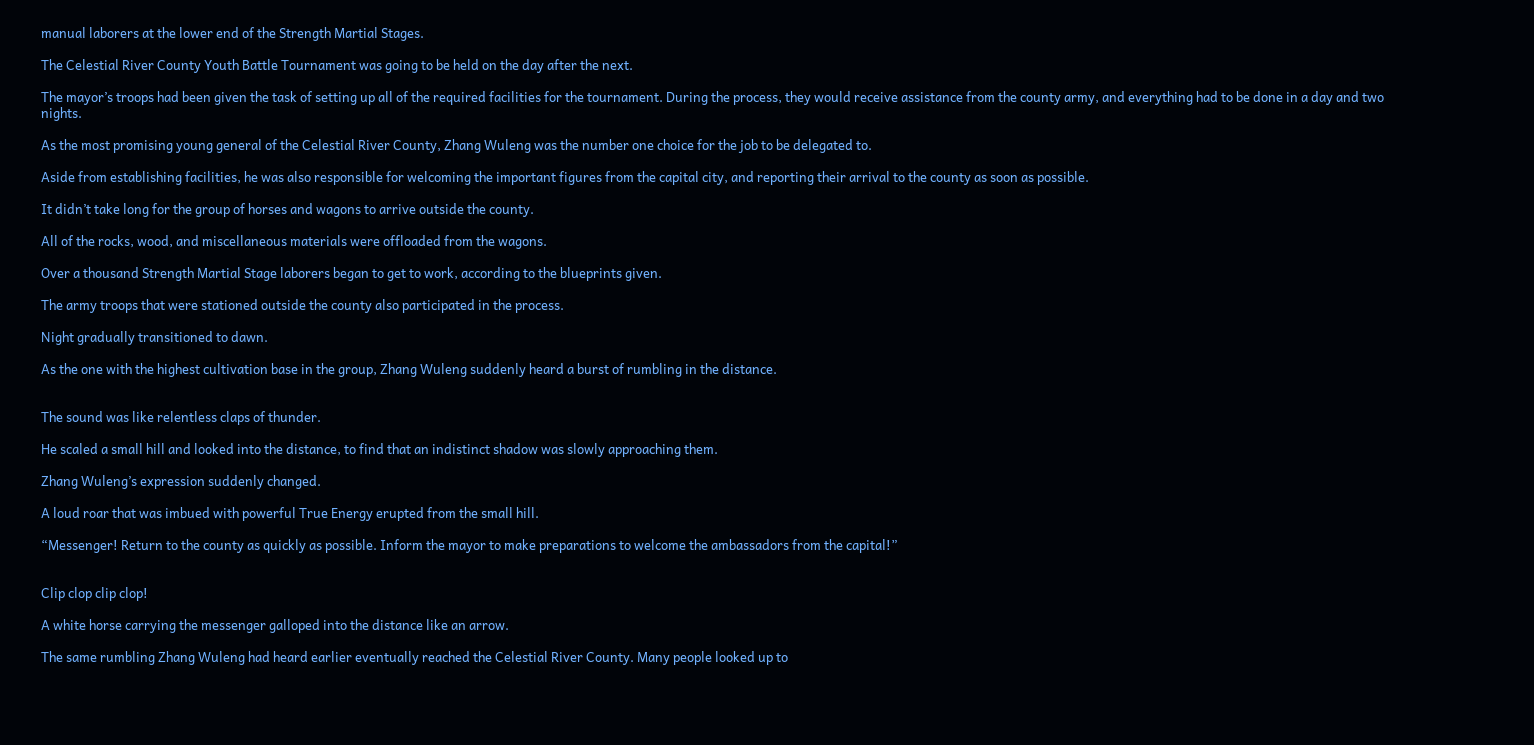manual laborers at the lower end of the Strength Martial Stages.

The Celestial River County Youth Battle Tournament was going to be held on the day after the next.

The mayor’s troops had been given the task of setting up all of the required facilities for the tournament. During the process, they would receive assistance from the county army, and everything had to be done in a day and two nights.

As the most promising young general of the Celestial River County, Zhang Wuleng was the number one choice for the job to be delegated to.

Aside from establishing facilities, he was also responsible for welcoming the important figures from the capital city, and reporting their arrival to the county as soon as possible.

It didn’t take long for the group of horses and wagons to arrive outside the county.

All of the rocks, wood, and miscellaneous materials were offloaded from the wagons.

Over a thousand Strength Martial Stage laborers began to get to work, according to the blueprints given.

The army troops that were stationed outside the county also participated in the process.

Night gradually transitioned to dawn.

As the one with the highest cultivation base in the group, Zhang Wuleng suddenly heard a burst of rumbling in the distance.


The sound was like relentless claps of thunder.

He scaled a small hill and looked into the distance, to find that an indistinct shadow was slowly approaching them.

Zhang Wuleng’s expression suddenly changed.

A loud roar that was imbued with powerful True Energy erupted from the small hill.

“Messenger! Return to the county as quickly as possible. Inform the mayor to make preparations to welcome the ambassadors from the capital!”


Clip clop clip clop!

A white horse carrying the messenger galloped into the distance like an arrow.

The same rumbling Zhang Wuleng had heard earlier eventually reached the Celestial River County. Many people looked up to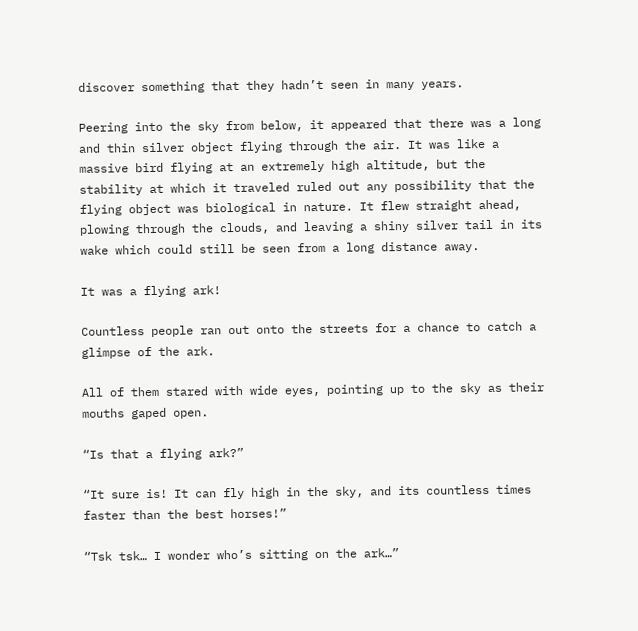discover something that they hadn’t seen in many years.

Peering into the sky from below, it appeared that there was a long and thin silver object flying through the air. It was like a massive bird flying at an extremely high altitude, but the stability at which it traveled ruled out any possibility that the flying object was biological in nature. It flew straight ahead, plowing through the clouds, and leaving a shiny silver tail in its wake which could still be seen from a long distance away.

It was a flying ark!

Countless people ran out onto the streets for a chance to catch a glimpse of the ark.

All of them stared with wide eyes, pointing up to the sky as their mouths gaped open.

“Is that a flying ark?”

“It sure is! It can fly high in the sky, and its countless times faster than the best horses!”

“Tsk tsk… I wonder who’s sitting on the ark…”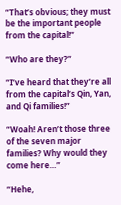“That’s obvious; they must be the important people from the capital!”

“Who are they?”

“I’ve heard that they’re all from the capital’s Qin, Yan, and Qi families!”

“Woah! Aren’t those three of the seven major families? Why would they come here…”

“Hehe,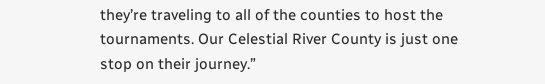they’re traveling to all of the counties to host the tournaments. Our Celestial River County is just one stop on their journey.”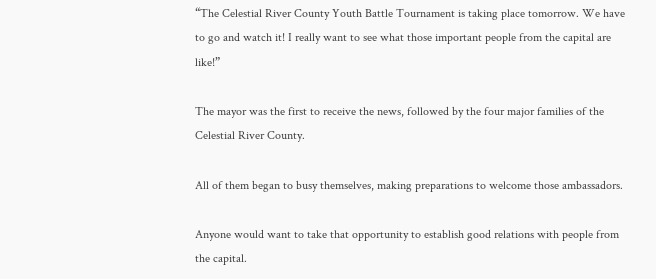“The Celestial River County Youth Battle Tournament is taking place tomorrow. We have to go and watch it! I really want to see what those important people from the capital are like!”

The mayor was the first to receive the news, followed by the four major families of the Celestial River County.

All of them began to busy themselves, making preparations to welcome those ambassadors.

Anyone would want to take that opportunity to establish good relations with people from the capital.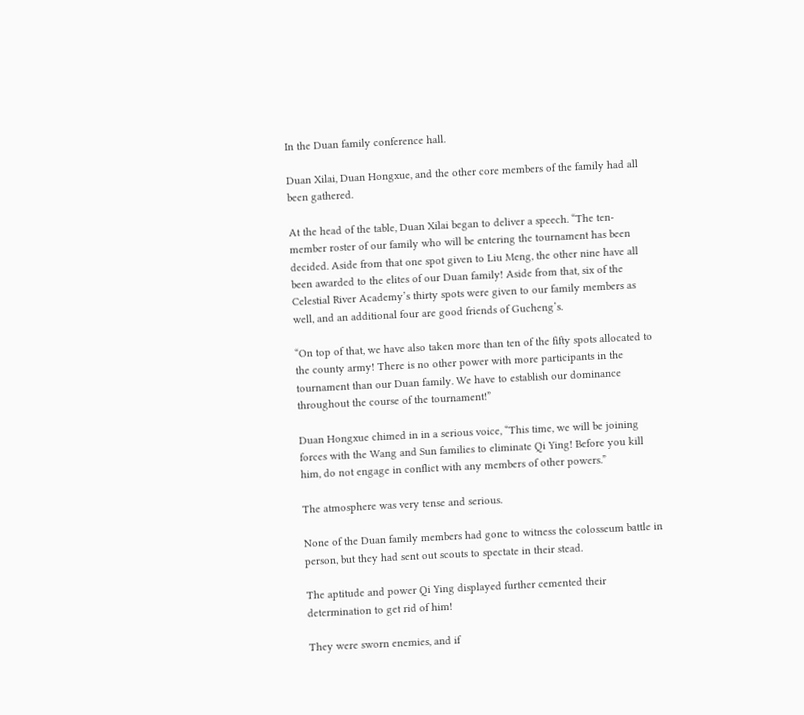In the Duan family conference hall.

Duan Xilai, Duan Hongxue, and the other core members of the family had all been gathered.

At the head of the table, Duan Xilai began to deliver a speech. “The ten-member roster of our family who will be entering the tournament has been decided. Aside from that one spot given to Liu Meng, the other nine have all been awarded to the elites of our Duan family! Aside from that, six of the Celestial River Academy’s thirty spots were given to our family members as well, and an additional four are good friends of Gucheng’s.

“On top of that, we have also taken more than ten of the fifty spots allocated to the county army! There is no other power with more participants in the tournament than our Duan family. We have to establish our dominance throughout the course of the tournament!”

Duan Hongxue chimed in in a serious voice, “This time, we will be joining forces with the Wang and Sun families to eliminate Qi Ying! Before you kill him, do not engage in conflict with any members of other powers.”

The atmosphere was very tense and serious.

None of the Duan family members had gone to witness the colosseum battle in person, but they had sent out scouts to spectate in their stead.

The aptitude and power Qi Ying displayed further cemented their determination to get rid of him!

They were sworn enemies, and if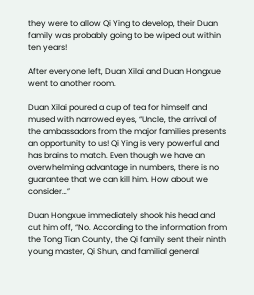they were to allow Qi Ying to develop, their Duan family was probably going to be wiped out within ten years!

After everyone left, Duan Xilai and Duan Hongxue went to another room.

Duan Xilai poured a cup of tea for himself and mused with narrowed eyes, “Uncle, the arrival of the ambassadors from the major families presents an opportunity to us! Qi Ying is very powerful and has brains to match. Even though we have an overwhelming advantage in numbers, there is no guarantee that we can kill him. How about we consider…”

Duan Hongxue immediately shook his head and cut him off, “No. According to the information from the Tong Tian County, the Qi family sent their ninth young master, Qi Shun, and familial general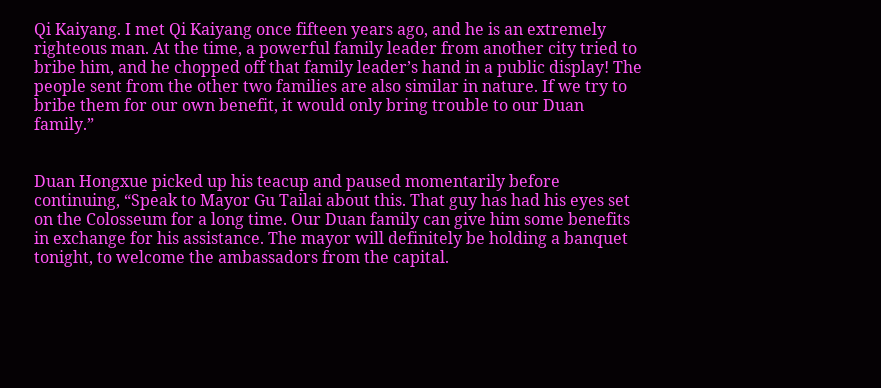Qi Kaiyang. I met Qi Kaiyang once fifteen years ago, and he is an extremely righteous man. At the time, a powerful family leader from another city tried to bribe him, and he chopped off that family leader’s hand in a public display! The people sent from the other two families are also similar in nature. If we try to bribe them for our own benefit, it would only bring trouble to our Duan family.”


Duan Hongxue picked up his teacup and paused momentarily before continuing, “Speak to Mayor Gu Tailai about this. That guy has had his eyes set on the Colosseum for a long time. Our Duan family can give him some benefits in exchange for his assistance. The mayor will definitely be holding a banquet tonight, to welcome the ambassadors from the capital.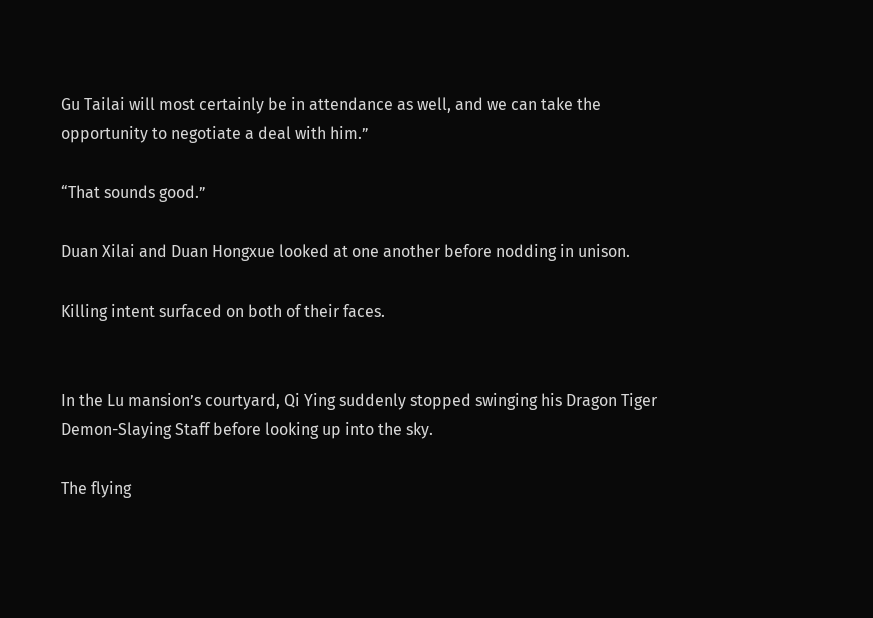Gu Tailai will most certainly be in attendance as well, and we can take the opportunity to negotiate a deal with him.”

“That sounds good.”

Duan Xilai and Duan Hongxue looked at one another before nodding in unison.

Killing intent surfaced on both of their faces.


In the Lu mansion’s courtyard, Qi Ying suddenly stopped swinging his Dragon Tiger Demon-Slaying Staff before looking up into the sky.

The flying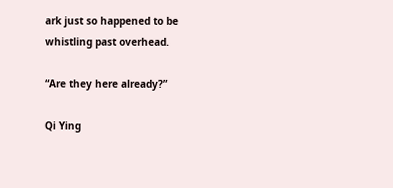ark just so happened to be whistling past overhead.

“Are they here already?”

Qi Ying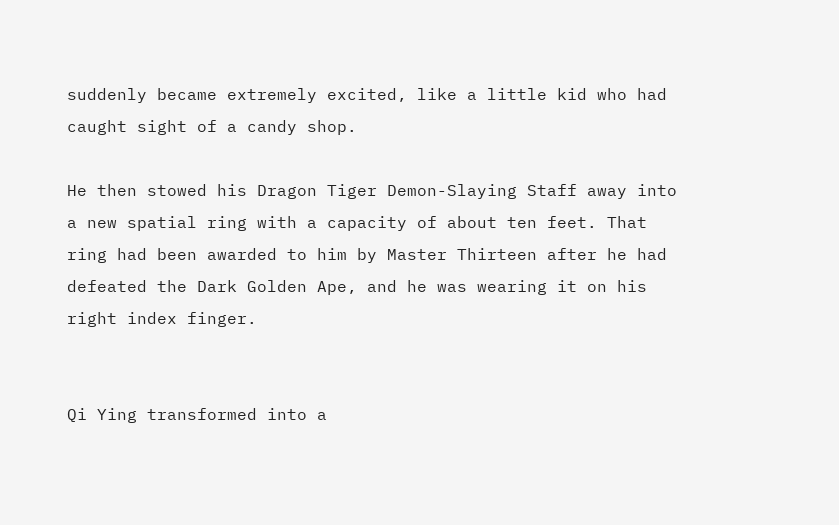suddenly became extremely excited, like a little kid who had caught sight of a candy shop.

He then stowed his Dragon Tiger Demon-Slaying Staff away into a new spatial ring with a capacity of about ten feet. That ring had been awarded to him by Master Thirteen after he had defeated the Dark Golden Ape, and he was wearing it on his right index finger.


Qi Ying transformed into a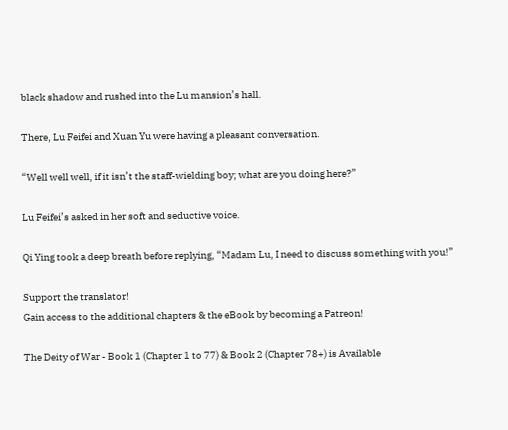black shadow and rushed into the Lu mansion’s hall.

There, Lu Feifei and Xuan Yu were having a pleasant conversation.

“Well well well, if it isn’t the staff-wielding boy; what are you doing here?”

Lu Feifei’s asked in her soft and seductive voice.

Qi Ying took a deep breath before replying, “Madam Lu, I need to discuss something with you!”

Support the translator!
Gain access to the additional chapters & the eBook by becoming a Patreon!

The Deity of War - Book 1 (Chapter 1 to 77) & Book 2 (Chapter 78+) is Available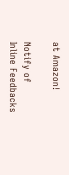at Amazon!

Notify of
Inline Feedbacks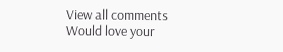View all comments
Would love your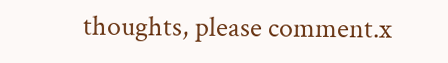thoughts, please comment.x